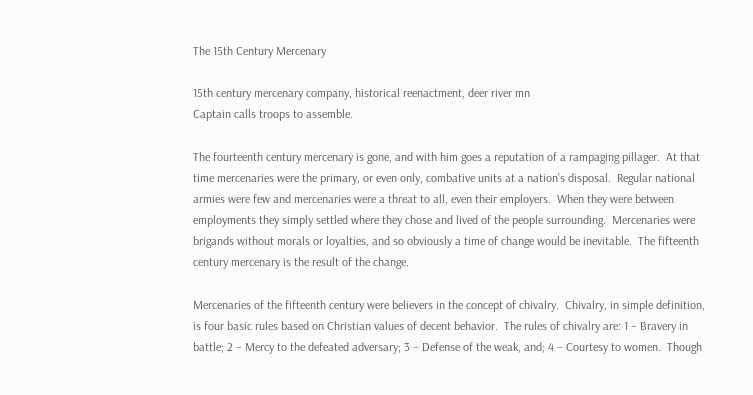The 15th Century Mercenary

15th century mercenary company, historical reenactment, deer river mn
Captain calls troops to assemble.

The fourteenth century mercenary is gone, and with him goes a reputation of a rampaging pillager.  At that time mercenaries were the primary, or even only, combative units at a nation’s disposal.  Regular national armies were few and mercenaries were a threat to all, even their employers.  When they were between employments they simply settled where they chose and lived of the people surrounding.  Mercenaries were brigands without morals or loyalties, and so obviously a time of change would be inevitable.  The fifteenth century mercenary is the result of the change.

Mercenaries of the fifteenth century were believers in the concept of chivalry.  Chivalry, in simple definition, is four basic rules based on Christian values of decent behavior.  The rules of chivalry are: 1 – Bravery in battle; 2 – Mercy to the defeated adversary; 3 – Defense of the weak, and; 4 – Courtesy to women.  Though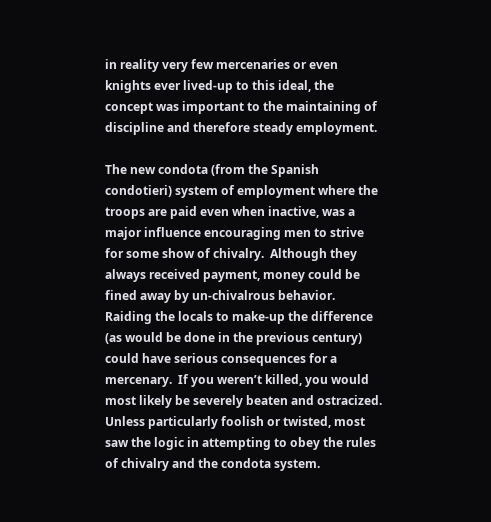in reality very few mercenaries or even knights ever lived-up to this ideal, the concept was important to the maintaining of discipline and therefore steady employment.

The new condota (from the Spanish condotieri) system of employment where the troops are paid even when inactive, was a major influence encouraging men to strive for some show of chivalry.  Although they always received payment, money could be fined away by un-chivalrous behavior.  Raiding the locals to make-up the difference (as would be done in the previous century) could have serious consequences for a mercenary.  If you weren’t killed, you would most likely be severely beaten and ostracized.  Unless particularly foolish or twisted, most saw the logic in attempting to obey the rules of chivalry and the condota system.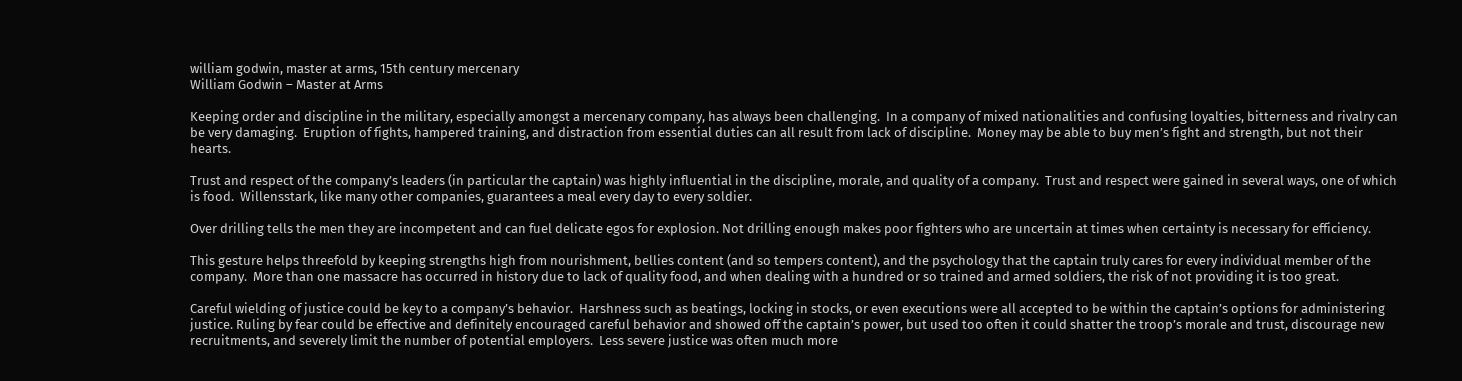william godwin, master at arms, 15th century mercenary
William Godwin – Master at Arms

Keeping order and discipline in the military, especially amongst a mercenary company, has always been challenging.  In a company of mixed nationalities and confusing loyalties, bitterness and rivalry can be very damaging.  Eruption of fights, hampered training, and distraction from essential duties can all result from lack of discipline.  Money may be able to buy men’s fight and strength, but not their hearts.

Trust and respect of the company’s leaders (in particular the captain) was highly influential in the discipline, morale, and quality of a company.  Trust and respect were gained in several ways, one of which is food.  Willensstark, like many other companies, guarantees a meal every day to every soldier.

Over drilling tells the men they are incompetent and can fuel delicate egos for explosion. Not drilling enough makes poor fighters who are uncertain at times when certainty is necessary for efficiency.

This gesture helps threefold by keeping strengths high from nourishment, bellies content (and so tempers content), and the psychology that the captain truly cares for every individual member of the company.  More than one massacre has occurred in history due to lack of quality food, and when dealing with a hundred or so trained and armed soldiers, the risk of not providing it is too great.

Careful wielding of justice could be key to a company’s behavior.  Harshness such as beatings, locking in stocks, or even executions were all accepted to be within the captain’s options for administering justice. Ruling by fear could be effective and definitely encouraged careful behavior and showed off the captain’s power, but used too often it could shatter the troop’s morale and trust, discourage new recruitments, and severely limit the number of potential employers.  Less severe justice was often much more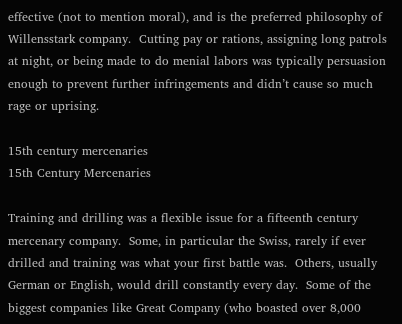effective (not to mention moral), and is the preferred philosophy of Willensstark company.  Cutting pay or rations, assigning long patrols at night, or being made to do menial labors was typically persuasion enough to prevent further infringements and didn’t cause so much rage or uprising.

15th century mercenaries
15th Century Mercenaries

Training and drilling was a flexible issue for a fifteenth century mercenary company.  Some, in particular the Swiss, rarely if ever drilled and training was what your first battle was.  Others, usually German or English, would drill constantly every day.  Some of the biggest companies like Great Company (who boasted over 8,000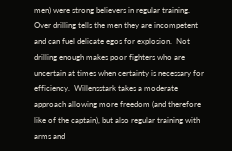men) were strong believers in regular training. Over drilling tells the men they are incompetent and can fuel delicate egos for explosion.  Not drilling enough makes poor fighters who are uncertain at times when certainty is necessary for efficiency.  Willensstark takes a moderate approach allowing more freedom (and therefore like of the captain), but also regular training with arms and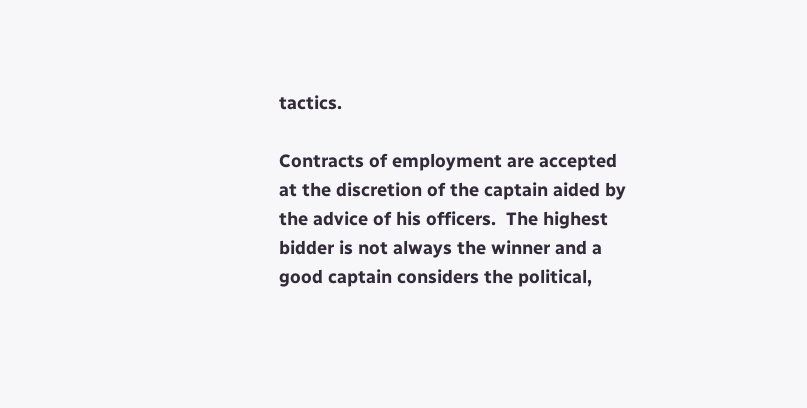tactics.

Contracts of employment are accepted at the discretion of the captain aided by the advice of his officers.  The highest bidder is not always the winner and a good captain considers the political,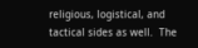religious, logistical, and tactical sides as well.  The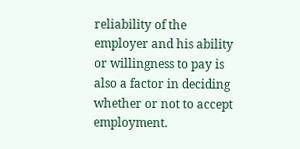reliability of the employer and his ability or willingness to pay is also a factor in deciding whether or not to accept employment.